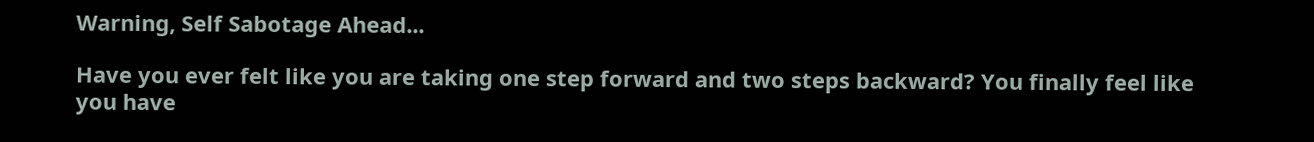Warning, Self Sabotage Ahead...

Have you ever felt like you are taking one step forward and two steps backward? You finally feel like you have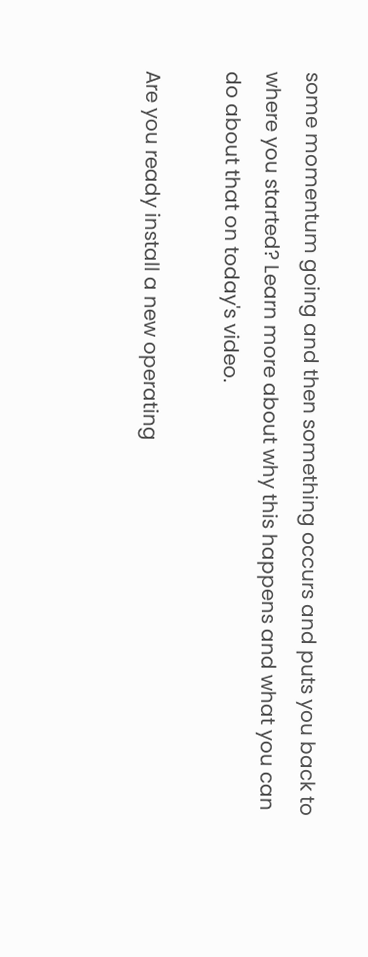some momentum going and then something occurs and puts you back to where you started? Learn more about why this happens and what you can do about that on today's video.

Are you ready install a new operating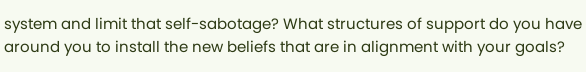system and limit that self-sabotage? What structures of support do you have around you to install the new beliefs that are in alignment with your goals?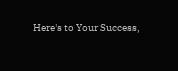Here's to Your Success,